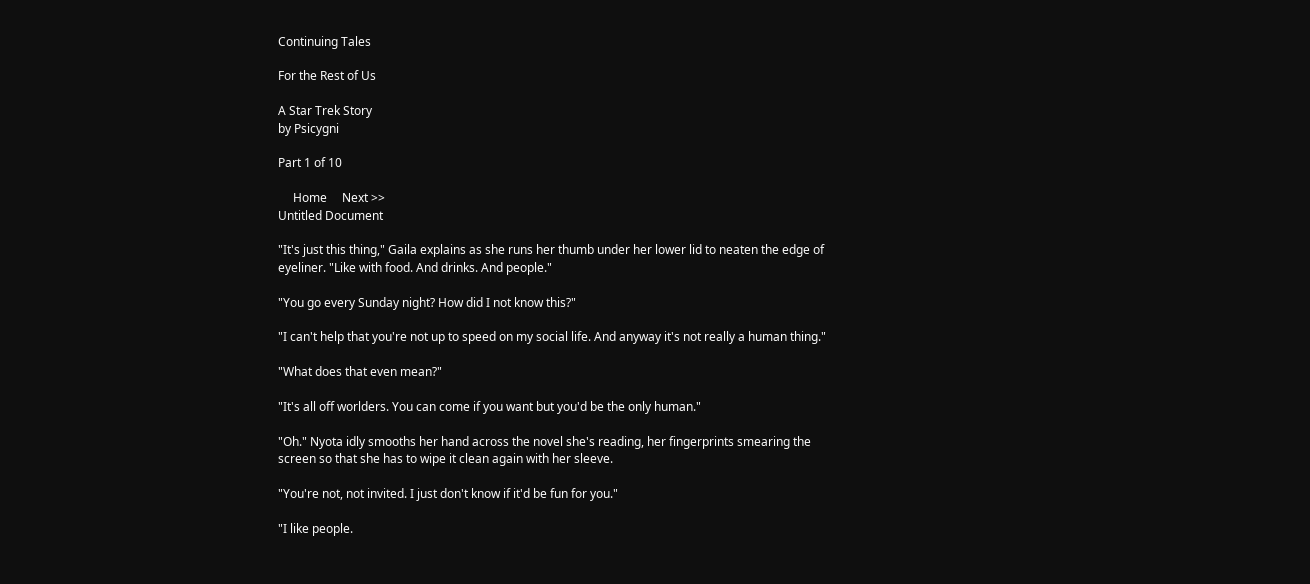Continuing Tales

For the Rest of Us

A Star Trek Story
by Psicygni

Part 1 of 10

     Home     Next >>
Untitled Document

"It's just this thing," Gaila explains as she runs her thumb under her lower lid to neaten the edge of eyeliner. "Like with food. And drinks. And people."

"You go every Sunday night? How did I not know this?"

"I can't help that you're not up to speed on my social life. And anyway it's not really a human thing."

"What does that even mean?"

"It's all off worlders. You can come if you want but you'd be the only human."

"Oh." Nyota idly smooths her hand across the novel she's reading, her fingerprints smearing the screen so that she has to wipe it clean again with her sleeve.

"You're not, not invited. I just don't know if it'd be fun for you."

"I like people.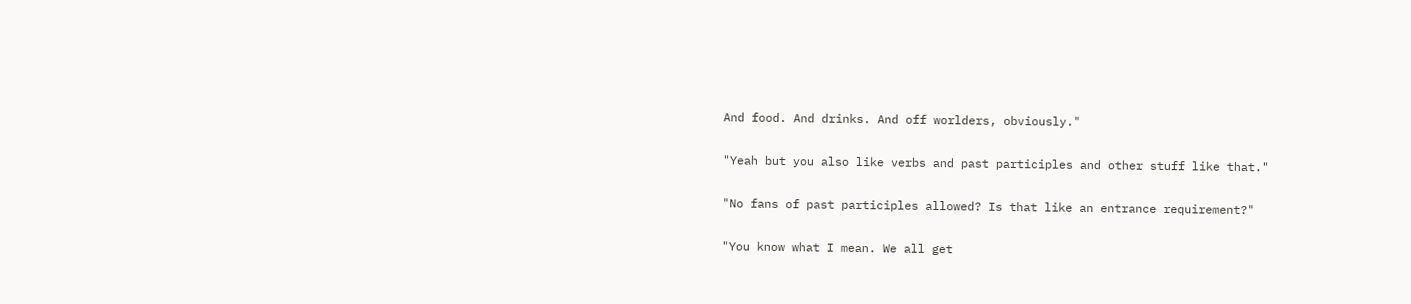And food. And drinks. And off worlders, obviously."

"Yeah but you also like verbs and past participles and other stuff like that."

"No fans of past participles allowed? Is that like an entrance requirement?"

"You know what I mean. We all get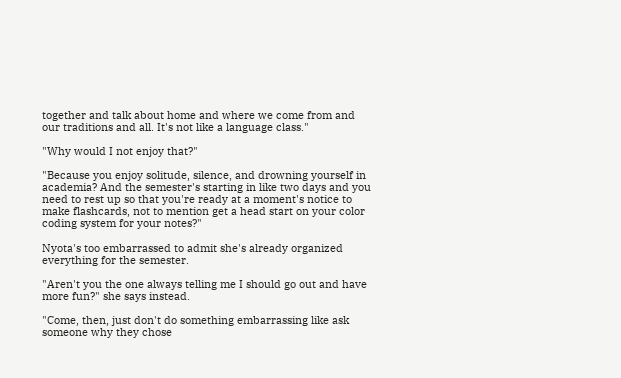together and talk about home and where we come from and our traditions and all. It's not like a language class."

"Why would I not enjoy that?"

"Because you enjoy solitude, silence, and drowning yourself in academia? And the semester's starting in like two days and you need to rest up so that you're ready at a moment's notice to make flashcards, not to mention get a head start on your color coding system for your notes?"

Nyota's too embarrassed to admit she's already organized everything for the semester.

"Aren't you the one always telling me I should go out and have more fun?" she says instead.

"Come, then, just don't do something embarrassing like ask someone why they chose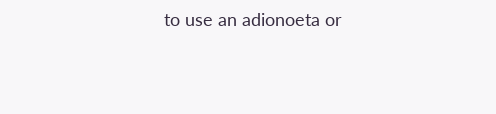to use an adionoeta or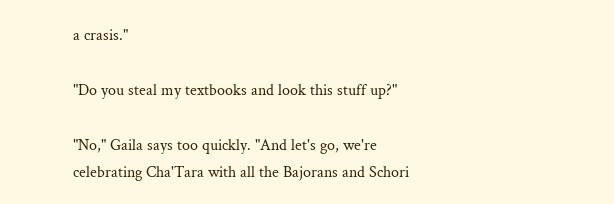a crasis."

"Do you steal my textbooks and look this stuff up?"

"No," Gaila says too quickly. "And let's go, we're celebrating Cha'Tara with all the Bajorans and Schori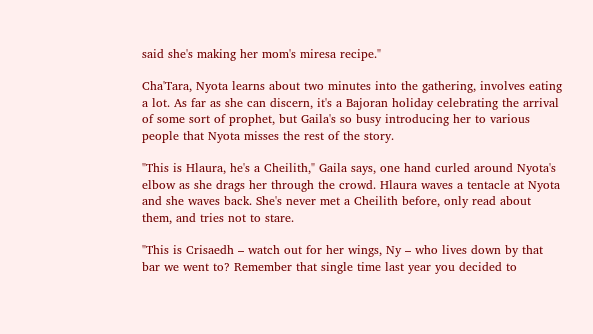said she's making her mom's miresa recipe."

Cha'Tara, Nyota learns about two minutes into the gathering, involves eating a lot. As far as she can discern, it's a Bajoran holiday celebrating the arrival of some sort of prophet, but Gaila's so busy introducing her to various people that Nyota misses the rest of the story.

"This is Hlaura, he's a Cheilith," Gaila says, one hand curled around Nyota's elbow as she drags her through the crowd. Hlaura waves a tentacle at Nyota and she waves back. She's never met a Cheilith before, only read about them, and tries not to stare.

"This is Crisaedh – watch out for her wings, Ny – who lives down by that bar we went to? Remember that single time last year you decided to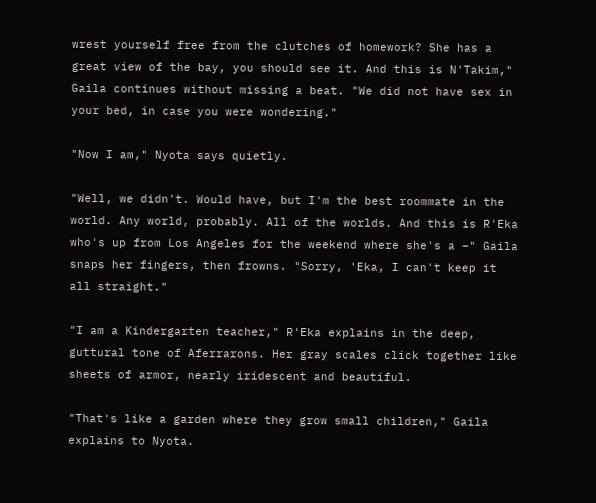wrest yourself free from the clutches of homework? She has a great view of the bay, you should see it. And this is N'Takim," Gaila continues without missing a beat. "We did not have sex in your bed, in case you were wondering."

"Now I am," Nyota says quietly.

"Well, we didn't. Would have, but I'm the best roommate in the world. Any world, probably. All of the worlds. And this is R'Eka who's up from Los Angeles for the weekend where she's a –" Gaila snaps her fingers, then frowns. "Sorry, 'Eka, I can't keep it all straight."

"I am a Kindergarten teacher," R'Eka explains in the deep, guttural tone of Aferrarons. Her gray scales click together like sheets of armor, nearly iridescent and beautiful.

"That's like a garden where they grow small children," Gaila explains to Nyota.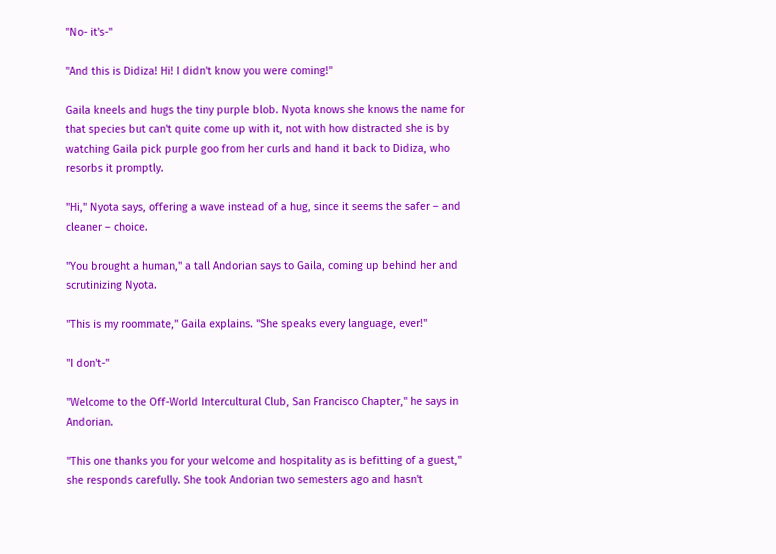"No- it's-"

"And this is Didiza! Hi! I didn't know you were coming!"

Gaila kneels and hugs the tiny purple blob. Nyota knows she knows the name for that species but can't quite come up with it, not with how distracted she is by watching Gaila pick purple goo from her curls and hand it back to Didiza, who resorbs it promptly.

"Hi," Nyota says, offering a wave instead of a hug, since it seems the safer – and cleaner – choice.

"You brought a human," a tall Andorian says to Gaila, coming up behind her and scrutinizing Nyota.

"This is my roommate," Gaila explains. "She speaks every language, ever!"

"I don't-"

"Welcome to the Off-World Intercultural Club, San Francisco Chapter," he says in Andorian.

"This one thanks you for your welcome and hospitality as is befitting of a guest," she responds carefully. She took Andorian two semesters ago and hasn't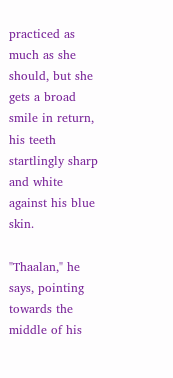practiced as much as she should, but she gets a broad smile in return, his teeth startlingly sharp and white against his blue skin.

"Thaalan," he says, pointing towards the middle of his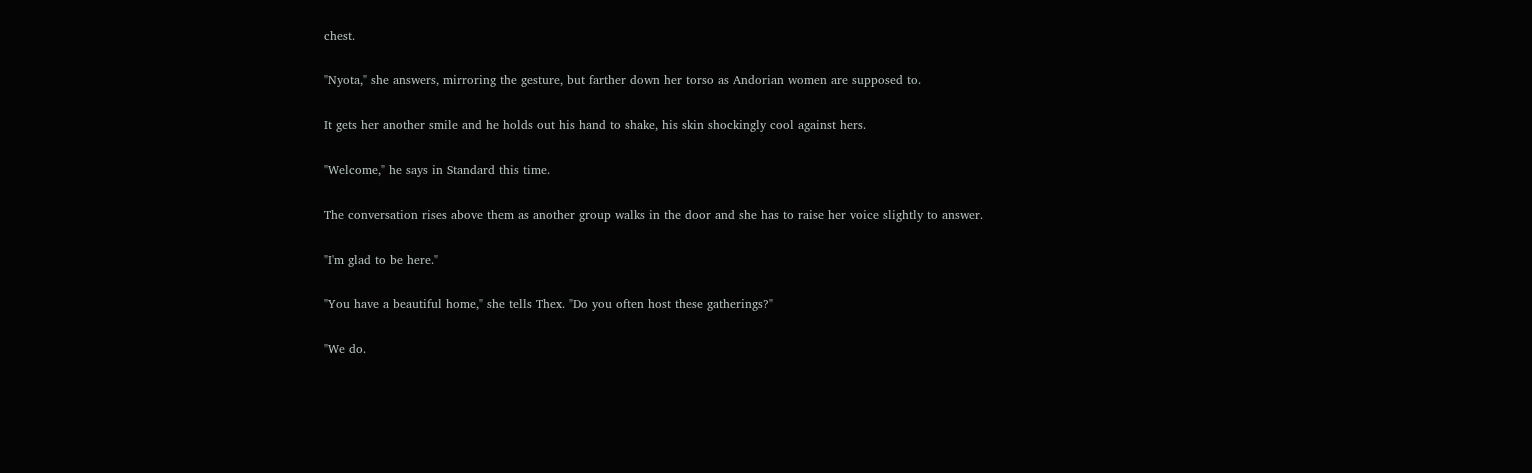chest.

"Nyota," she answers, mirroring the gesture, but farther down her torso as Andorian women are supposed to.

It gets her another smile and he holds out his hand to shake, his skin shockingly cool against hers.

"Welcome," he says in Standard this time.

The conversation rises above them as another group walks in the door and she has to raise her voice slightly to answer.

"I'm glad to be here."

"You have a beautiful home," she tells Thex. "Do you often host these gatherings?"

"We do.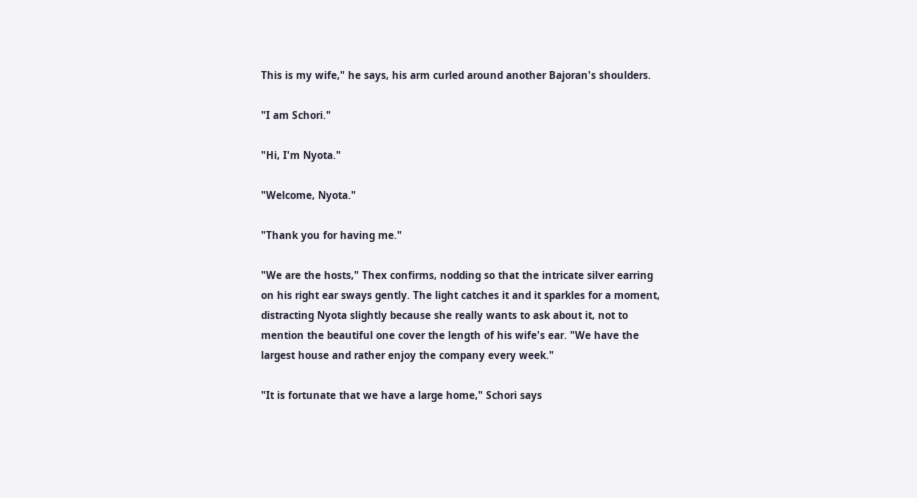This is my wife," he says, his arm curled around another Bajoran's shoulders.

"I am Schori."

"Hi, I'm Nyota."

"Welcome, Nyota."

"Thank you for having me."

"We are the hosts," Thex confirms, nodding so that the intricate silver earring on his right ear sways gently. The light catches it and it sparkles for a moment, distracting Nyota slightly because she really wants to ask about it, not to mention the beautiful one cover the length of his wife's ear. "We have the largest house and rather enjoy the company every week."

"It is fortunate that we have a large home," Schori says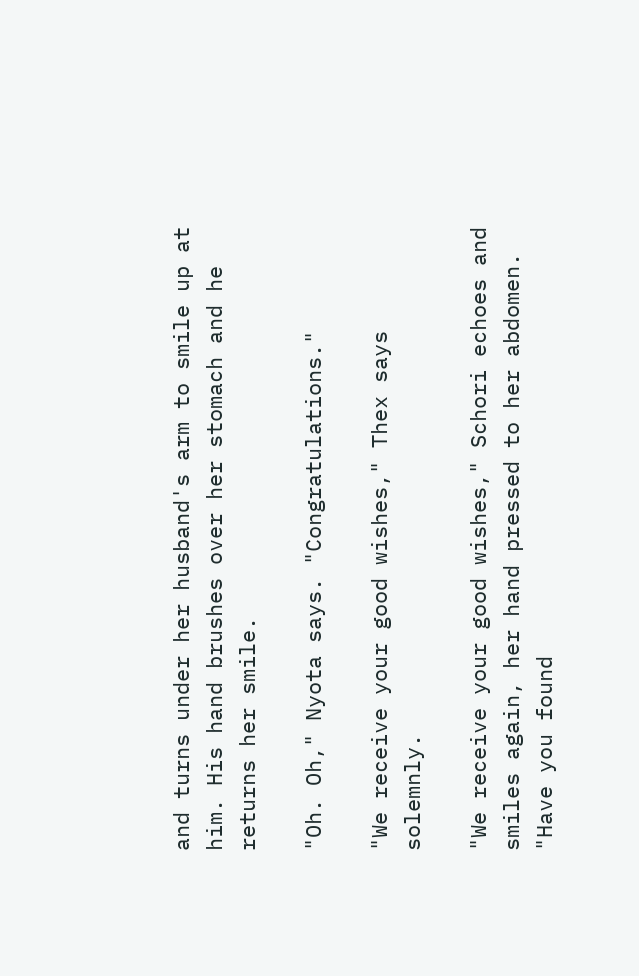and turns under her husband's arm to smile up at him. His hand brushes over her stomach and he returns her smile.

"Oh. Oh," Nyota says. "Congratulations."

"We receive your good wishes," Thex says solemnly.

"We receive your good wishes," Schori echoes and smiles again, her hand pressed to her abdomen. "Have you found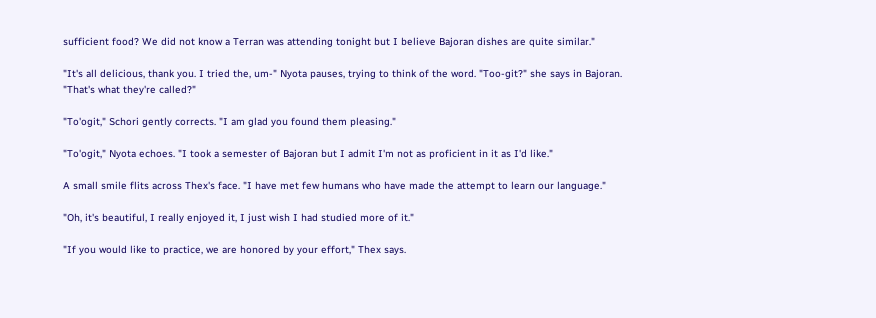sufficient food? We did not know a Terran was attending tonight but I believe Bajoran dishes are quite similar."

"It's all delicious, thank you. I tried the, um-" Nyota pauses, trying to think of the word. "Too-git?" she says in Bajoran. "That's what they're called?"

"To'ogit," Schori gently corrects. "I am glad you found them pleasing."

"To'ogit," Nyota echoes. "I took a semester of Bajoran but I admit I'm not as proficient in it as I'd like."

A small smile flits across Thex's face. "I have met few humans who have made the attempt to learn our language."

"Oh, it's beautiful, I really enjoyed it, I just wish I had studied more of it."

"If you would like to practice, we are honored by your effort," Thex says.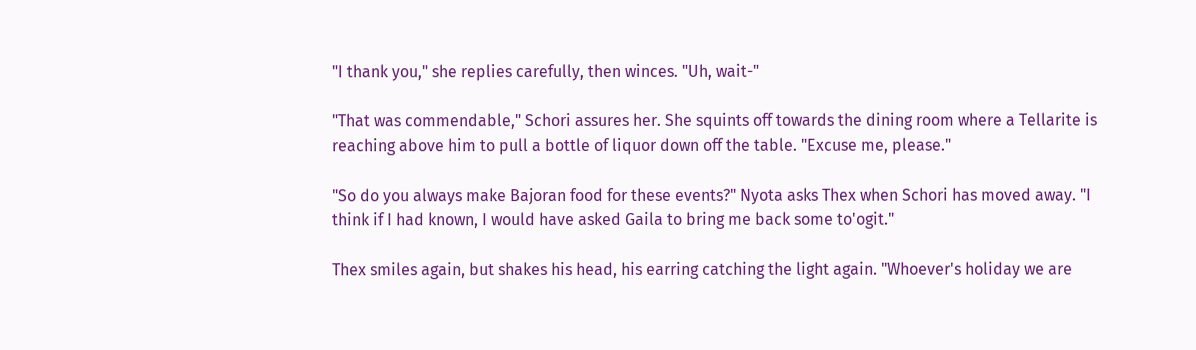"I thank you," she replies carefully, then winces. "Uh, wait-"

"That was commendable," Schori assures her. She squints off towards the dining room where a Tellarite is reaching above him to pull a bottle of liquor down off the table. "Excuse me, please."

"So do you always make Bajoran food for these events?" Nyota asks Thex when Schori has moved away. "I think if I had known, I would have asked Gaila to bring me back some to'ogit."

Thex smiles again, but shakes his head, his earring catching the light again. "Whoever's holiday we are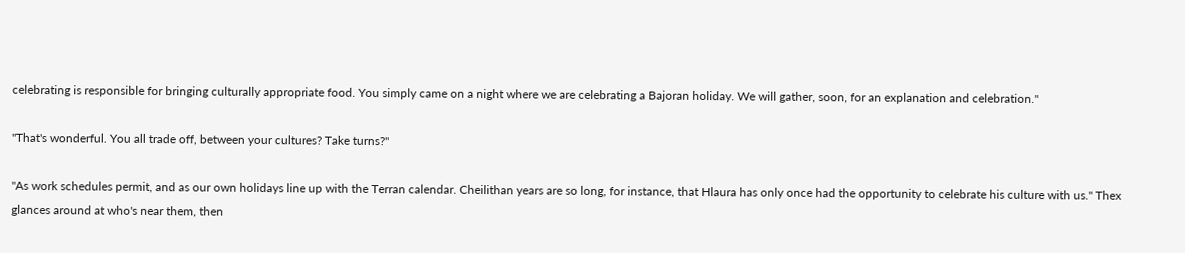celebrating is responsible for bringing culturally appropriate food. You simply came on a night where we are celebrating a Bajoran holiday. We will gather, soon, for an explanation and celebration."

"That's wonderful. You all trade off, between your cultures? Take turns?"

"As work schedules permit, and as our own holidays line up with the Terran calendar. Cheilithan years are so long, for instance, that Hlaura has only once had the opportunity to celebrate his culture with us." Thex glances around at who's near them, then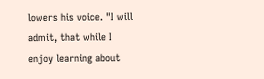lowers his voice. "I will admit, that while I enjoy learning about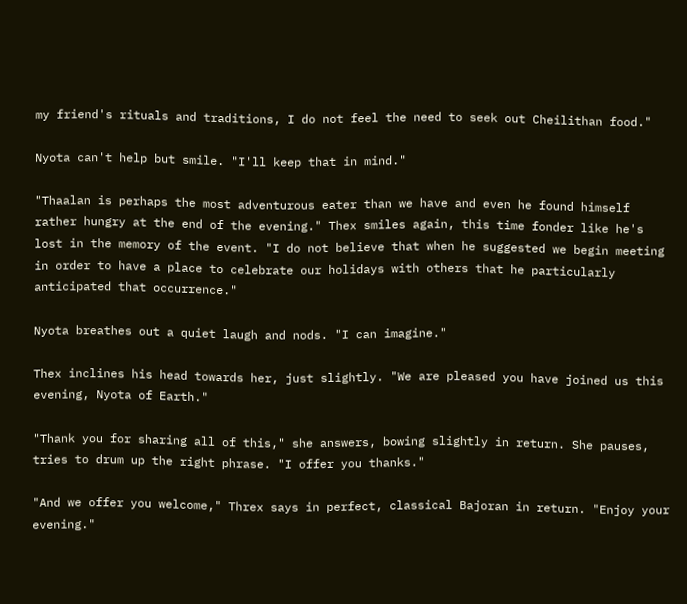my friend's rituals and traditions, I do not feel the need to seek out Cheilithan food."

Nyota can't help but smile. "I'll keep that in mind."

"Thaalan is perhaps the most adventurous eater than we have and even he found himself rather hungry at the end of the evening." Thex smiles again, this time fonder like he's lost in the memory of the event. "I do not believe that when he suggested we begin meeting in order to have a place to celebrate our holidays with others that he particularly anticipated that occurrence."

Nyota breathes out a quiet laugh and nods. "I can imagine."

Thex inclines his head towards her, just slightly. "We are pleased you have joined us this evening, Nyota of Earth."

"Thank you for sharing all of this," she answers, bowing slightly in return. She pauses, tries to drum up the right phrase. "I offer you thanks."

"And we offer you welcome," Threx says in perfect, classical Bajoran in return. "Enjoy your evening."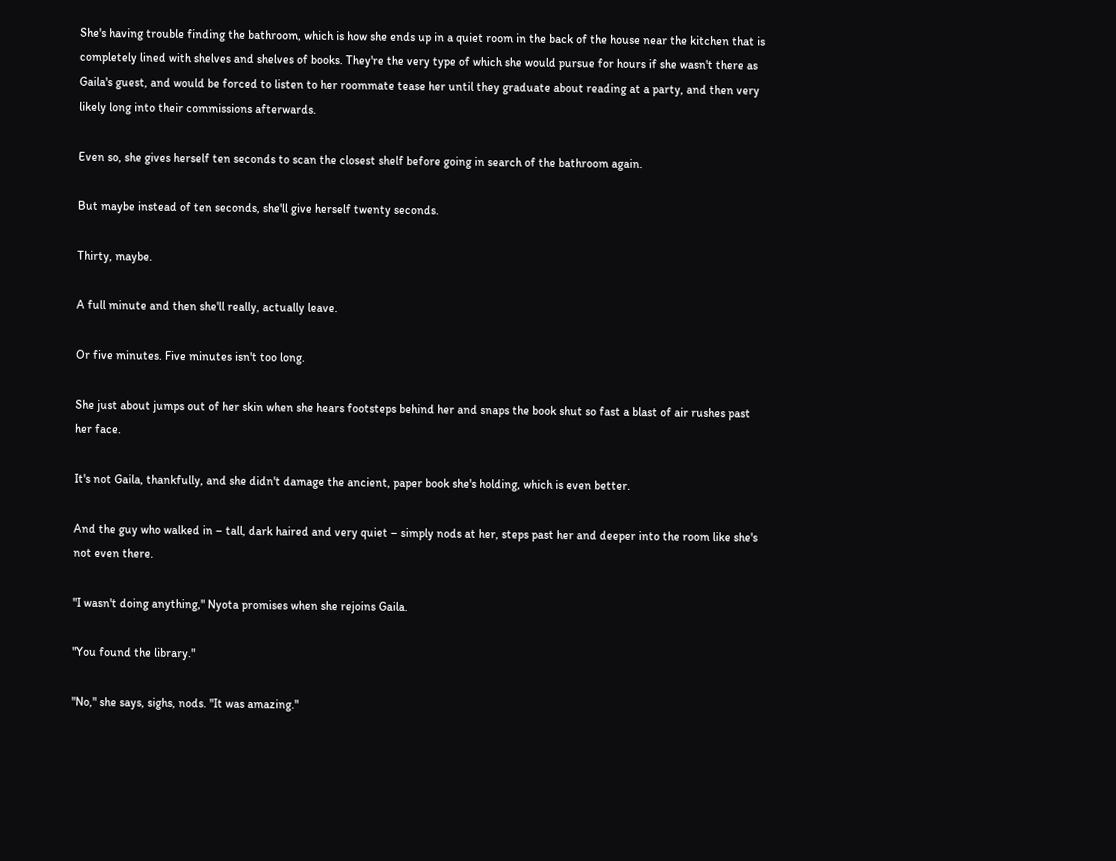She's having trouble finding the bathroom, which is how she ends up in a quiet room in the back of the house near the kitchen that is completely lined with shelves and shelves of books. They're the very type of which she would pursue for hours if she wasn't there as Gaila's guest, and would be forced to listen to her roommate tease her until they graduate about reading at a party, and then very likely long into their commissions afterwards.

Even so, she gives herself ten seconds to scan the closest shelf before going in search of the bathroom again.

But maybe instead of ten seconds, she'll give herself twenty seconds.

Thirty, maybe.

A full minute and then she'll really, actually leave.

Or five minutes. Five minutes isn't too long.

She just about jumps out of her skin when she hears footsteps behind her and snaps the book shut so fast a blast of air rushes past her face.

It's not Gaila, thankfully, and she didn't damage the ancient, paper book she's holding, which is even better.

And the guy who walked in – tall, dark haired and very quiet – simply nods at her, steps past her and deeper into the room like she's not even there.

"I wasn't doing anything," Nyota promises when she rejoins Gaila.

"You found the library."

"No," she says, sighs, nods. "It was amazing."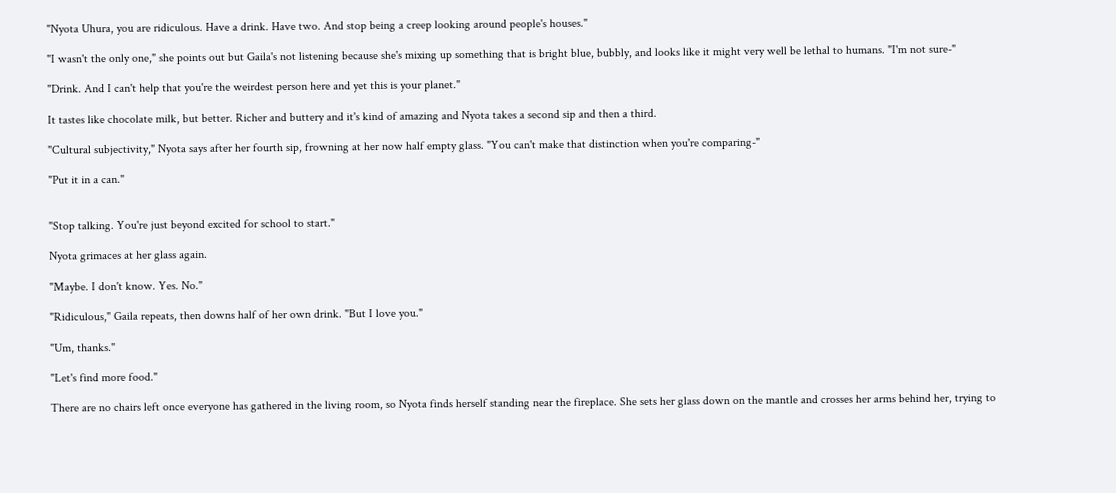"Nyota Uhura, you are ridiculous. Have a drink. Have two. And stop being a creep looking around people's houses."

"I wasn't the only one," she points out but Gaila's not listening because she's mixing up something that is bright blue, bubbly, and looks like it might very well be lethal to humans. "I'm not sure-"

"Drink. And I can't help that you're the weirdest person here and yet this is your planet."

It tastes like chocolate milk, but better. Richer and buttery and it's kind of amazing and Nyota takes a second sip and then a third.

"Cultural subjectivity," Nyota says after her fourth sip, frowning at her now half empty glass. "You can't make that distinction when you're comparing-"

"Put it in a can."


"Stop talking. You're just beyond excited for school to start."

Nyota grimaces at her glass again.

"Maybe. I don't know. Yes. No."

"Ridiculous," Gaila repeats, then downs half of her own drink. "But I love you."

"Um, thanks."

"Let's find more food."

There are no chairs left once everyone has gathered in the living room, so Nyota finds herself standing near the fireplace. She sets her glass down on the mantle and crosses her arms behind her, trying to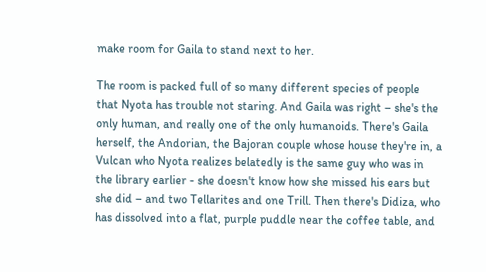make room for Gaila to stand next to her.

The room is packed full of so many different species of people that Nyota has trouble not staring. And Gaila was right – she's the only human, and really one of the only humanoids. There's Gaila herself, the Andorian, the Bajoran couple whose house they're in, a Vulcan who Nyota realizes belatedly is the same guy who was in the library earlier - she doesn't know how she missed his ears but she did – and two Tellarites and one Trill. Then there's Didiza, who has dissolved into a flat, purple puddle near the coffee table, and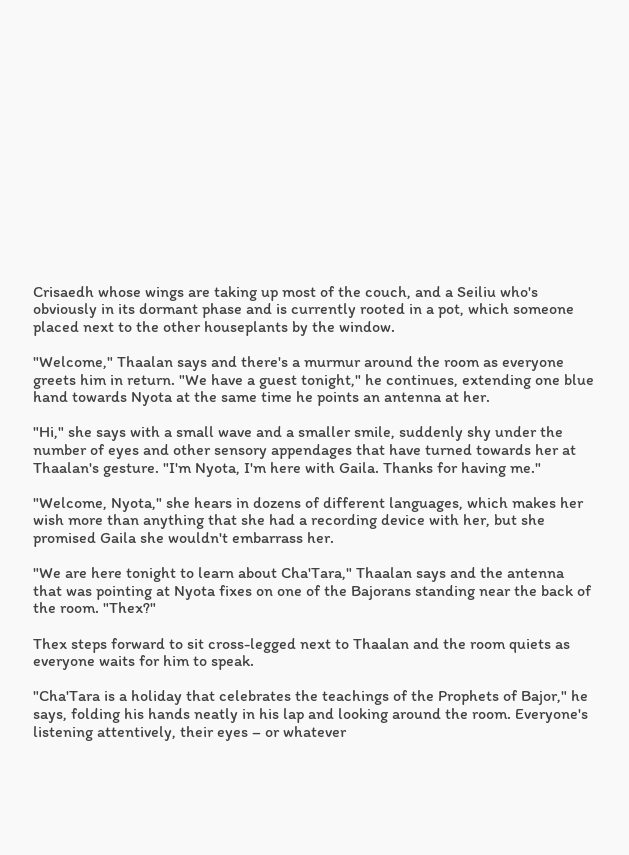Crisaedh whose wings are taking up most of the couch, and a Seiliu who's obviously in its dormant phase and is currently rooted in a pot, which someone placed next to the other houseplants by the window.

"Welcome," Thaalan says and there's a murmur around the room as everyone greets him in return. "We have a guest tonight," he continues, extending one blue hand towards Nyota at the same time he points an antenna at her.

"Hi," she says with a small wave and a smaller smile, suddenly shy under the number of eyes and other sensory appendages that have turned towards her at Thaalan's gesture. "I'm Nyota, I'm here with Gaila. Thanks for having me."

"Welcome, Nyota," she hears in dozens of different languages, which makes her wish more than anything that she had a recording device with her, but she promised Gaila she wouldn't embarrass her.

"We are here tonight to learn about Cha'Tara," Thaalan says and the antenna that was pointing at Nyota fixes on one of the Bajorans standing near the back of the room. "Thex?"

Thex steps forward to sit cross-legged next to Thaalan and the room quiets as everyone waits for him to speak.

"Cha'Tara is a holiday that celebrates the teachings of the Prophets of Bajor," he says, folding his hands neatly in his lap and looking around the room. Everyone's listening attentively, their eyes – or whatever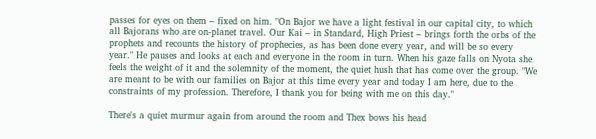passes for eyes on them – fixed on him. "On Bajor we have a light festival in our capital city, to which all Bajorans who are on-planet travel. Our Kai – in Standard, High Priest – brings forth the orbs of the prophets and recounts the history of prophecies, as has been done every year, and will be so every year." He pauses and looks at each and everyone in the room in turn. When his gaze falls on Nyota she feels the weight of it and the solemnity of the moment, the quiet hush that has come over the group. "We are meant to be with our families on Bajor at this time every year and today I am here, due to the constraints of my profession. Therefore, I thank you for being with me on this day."

There's a quiet murmur again from around the room and Thex bows his head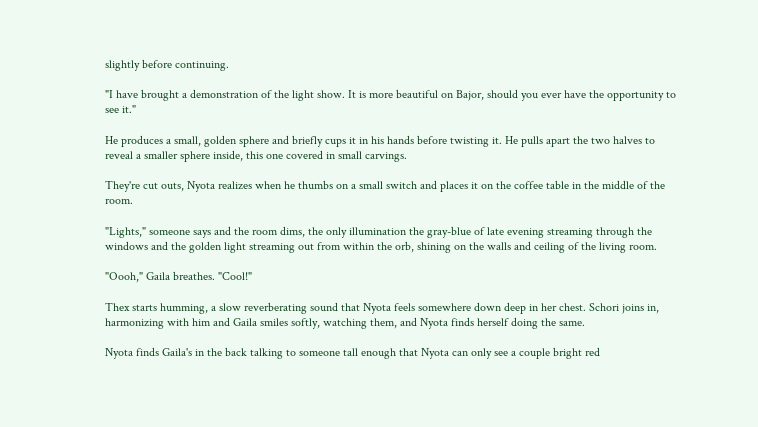slightly before continuing.

"I have brought a demonstration of the light show. It is more beautiful on Bajor, should you ever have the opportunity to see it."

He produces a small, golden sphere and briefly cups it in his hands before twisting it. He pulls apart the two halves to reveal a smaller sphere inside, this one covered in small carvings.

They're cut outs, Nyota realizes when he thumbs on a small switch and places it on the coffee table in the middle of the room.

"Lights," someone says and the room dims, the only illumination the gray-blue of late evening streaming through the windows and the golden light streaming out from within the orb, shining on the walls and ceiling of the living room.

"Oooh," Gaila breathes. "Cool!"

Thex starts humming, a slow reverberating sound that Nyota feels somewhere down deep in her chest. Schori joins in, harmonizing with him and Gaila smiles softly, watching them, and Nyota finds herself doing the same.

Nyota finds Gaila's in the back talking to someone tall enough that Nyota can only see a couple bright red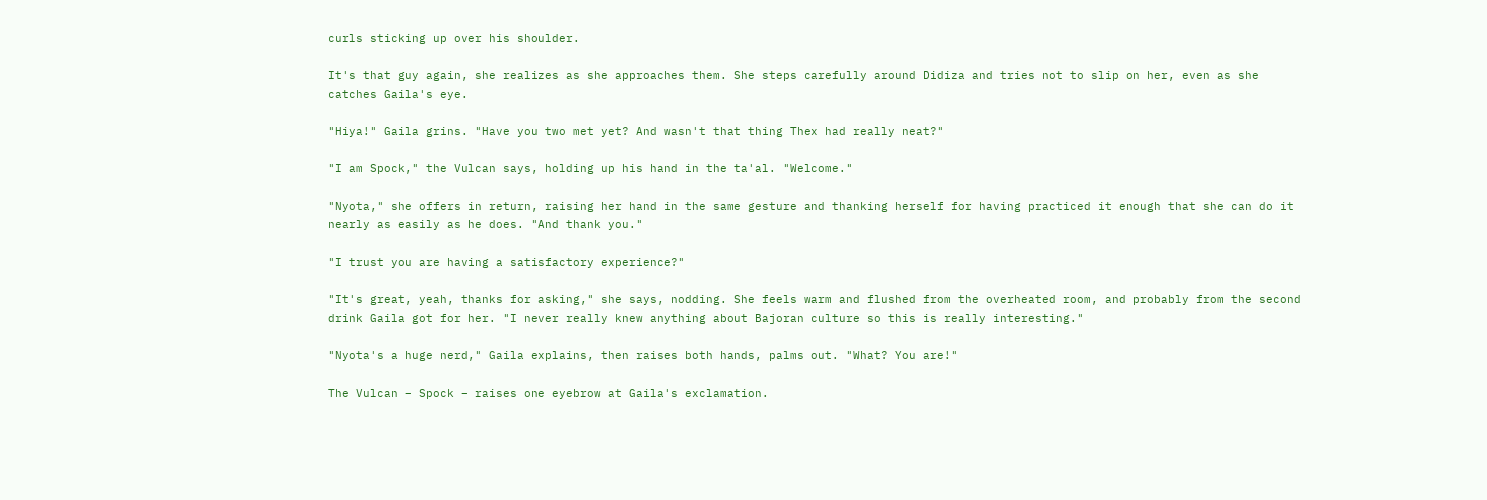curls sticking up over his shoulder.

It's that guy again, she realizes as she approaches them. She steps carefully around Didiza and tries not to slip on her, even as she catches Gaila's eye.

"Hiya!" Gaila grins. "Have you two met yet? And wasn't that thing Thex had really neat?"

"I am Spock," the Vulcan says, holding up his hand in the ta'al. "Welcome."

"Nyota," she offers in return, raising her hand in the same gesture and thanking herself for having practiced it enough that she can do it nearly as easily as he does. "And thank you."

"I trust you are having a satisfactory experience?"

"It's great, yeah, thanks for asking," she says, nodding. She feels warm and flushed from the overheated room, and probably from the second drink Gaila got for her. "I never really knew anything about Bajoran culture so this is really interesting."

"Nyota's a huge nerd," Gaila explains, then raises both hands, palms out. "What? You are!"

The Vulcan – Spock – raises one eyebrow at Gaila's exclamation.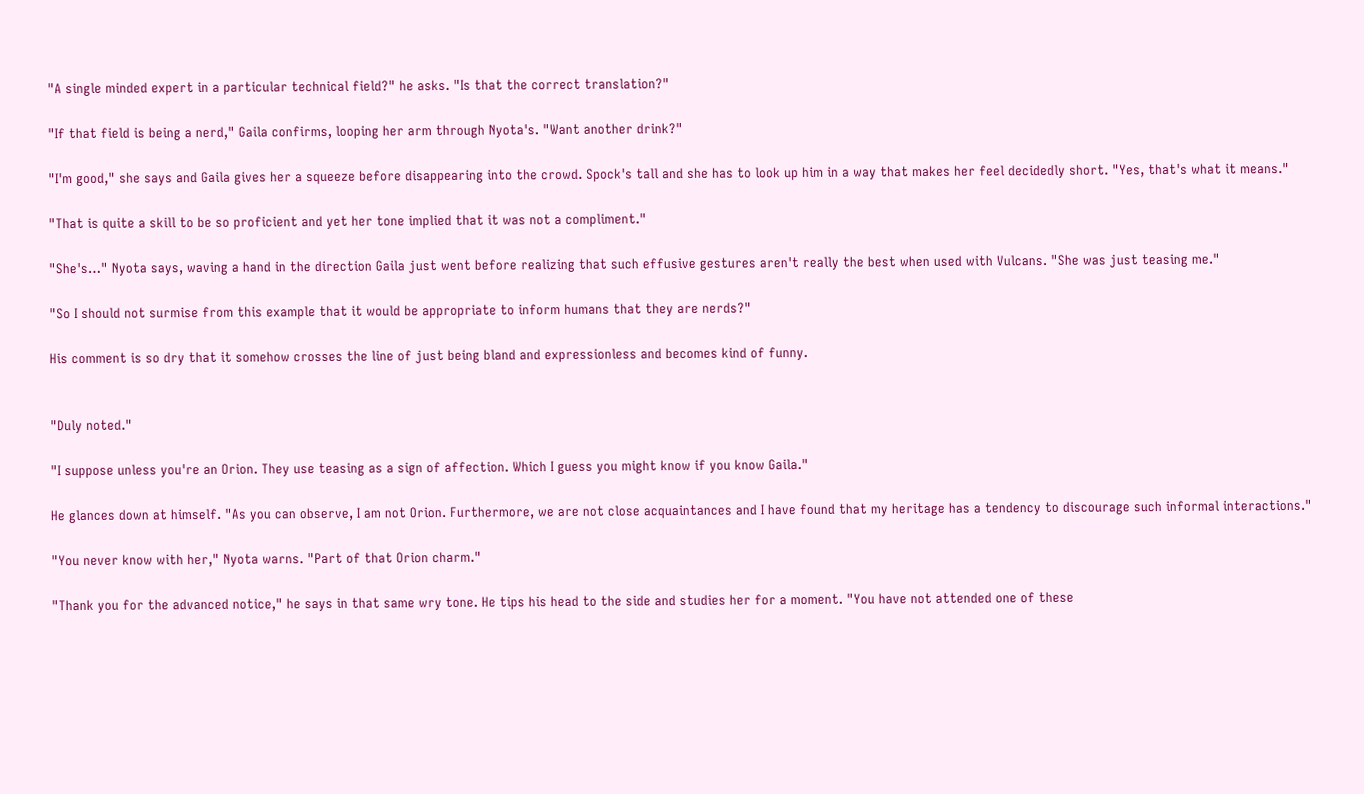"A single minded expert in a particular technical field?" he asks. "Is that the correct translation?"

"If that field is being a nerd," Gaila confirms, looping her arm through Nyota's. "Want another drink?"

"I'm good," she says and Gaila gives her a squeeze before disappearing into the crowd. Spock's tall and she has to look up him in a way that makes her feel decidedly short. "Yes, that's what it means."

"That is quite a skill to be so proficient and yet her tone implied that it was not a compliment."

"She's…" Nyota says, waving a hand in the direction Gaila just went before realizing that such effusive gestures aren't really the best when used with Vulcans. "She was just teasing me."

"So I should not surmise from this example that it would be appropriate to inform humans that they are nerds?"

His comment is so dry that it somehow crosses the line of just being bland and expressionless and becomes kind of funny.


"Duly noted."

"I suppose unless you're an Orion. They use teasing as a sign of affection. Which I guess you might know if you know Gaila."

He glances down at himself. "As you can observe, I am not Orion. Furthermore, we are not close acquaintances and I have found that my heritage has a tendency to discourage such informal interactions."

"You never know with her," Nyota warns. "Part of that Orion charm."

"Thank you for the advanced notice," he says in that same wry tone. He tips his head to the side and studies her for a moment. "You have not attended one of these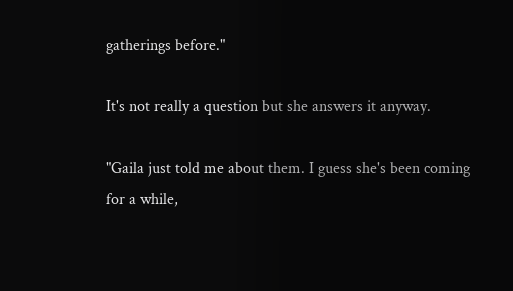gatherings before."

It's not really a question but she answers it anyway.

"Gaila just told me about them. I guess she's been coming for a while,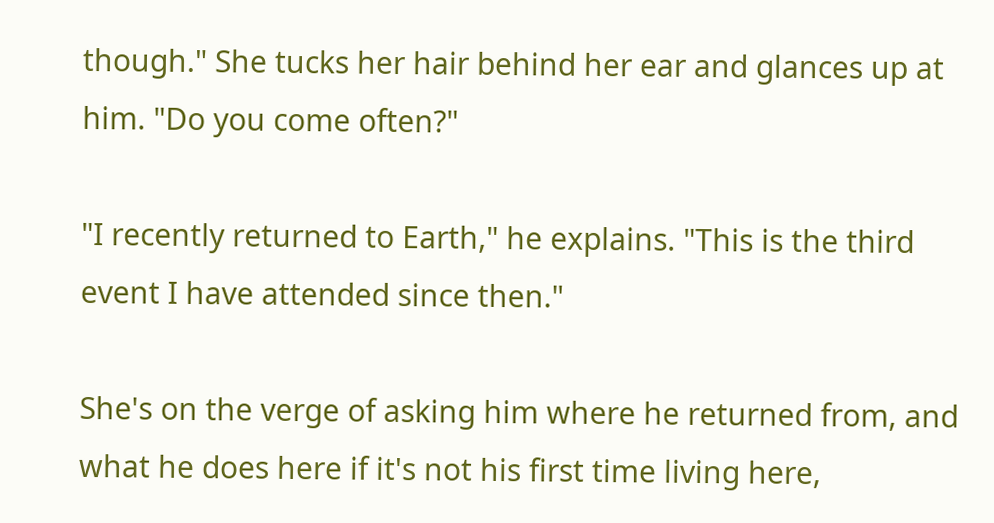though." She tucks her hair behind her ear and glances up at him. "Do you come often?"

"I recently returned to Earth," he explains. "This is the third event I have attended since then."

She's on the verge of asking him where he returned from, and what he does here if it's not his first time living here,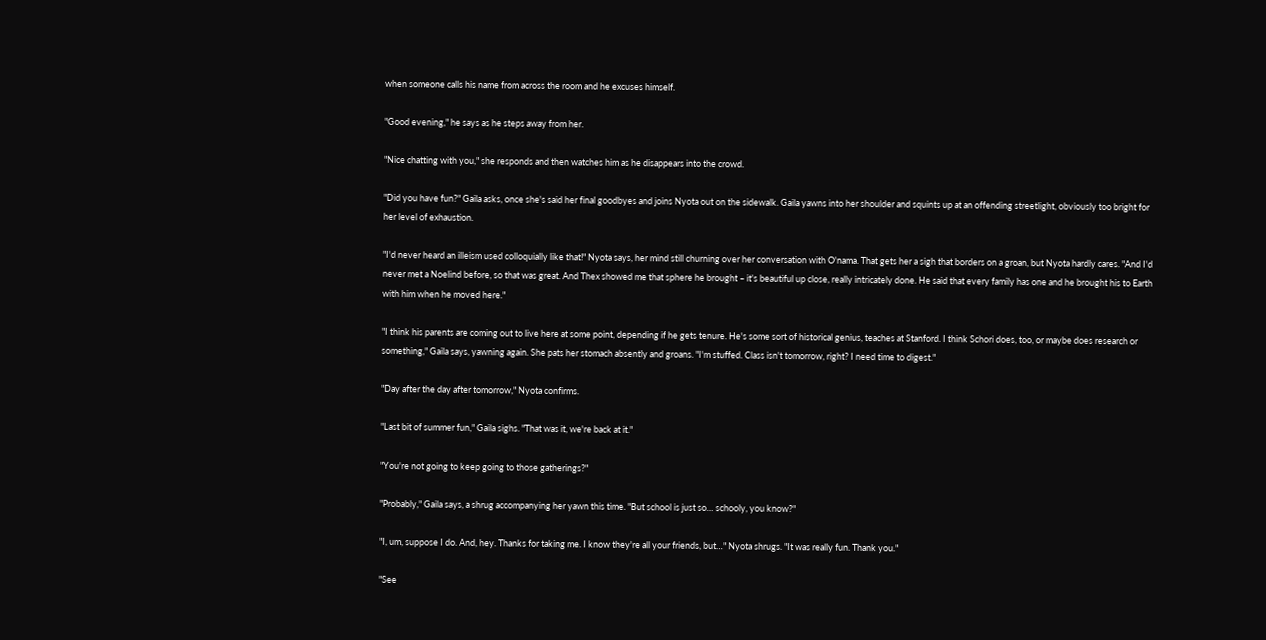when someone calls his name from across the room and he excuses himself.

"Good evening," he says as he steps away from her.

"Nice chatting with you," she responds and then watches him as he disappears into the crowd.

"Did you have fun?" Gaila asks, once she's said her final goodbyes and joins Nyota out on the sidewalk. Gaila yawns into her shoulder and squints up at an offending streetlight, obviously too bright for her level of exhaustion.

"I'd never heard an illeism used colloquially like that!" Nyota says, her mind still churning over her conversation with O'nama. That gets her a sigh that borders on a groan, but Nyota hardly cares. "And I'd never met a Noelind before, so that was great. And Thex showed me that sphere he brought – it's beautiful up close, really intricately done. He said that every family has one and he brought his to Earth with him when he moved here."

"I think his parents are coming out to live here at some point, depending if he gets tenure. He's some sort of historical genius, teaches at Stanford. I think Schori does, too, or maybe does research or something," Gaila says, yawning again. She pats her stomach absently and groans. "I'm stuffed. Class isn't tomorrow, right? I need time to digest."

"Day after the day after tomorrow," Nyota confirms.

"Last bit of summer fun," Gaila sighs. "That was it, we're back at it."

"You're not going to keep going to those gatherings?"

"Probably," Gaila says, a shrug accompanying her yawn this time. "But school is just so… schooly, you know?"

"I, um, suppose I do. And, hey. Thanks for taking me. I know they're all your friends, but…" Nyota shrugs. "It was really fun. Thank you."

"See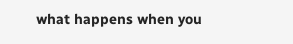what happens when you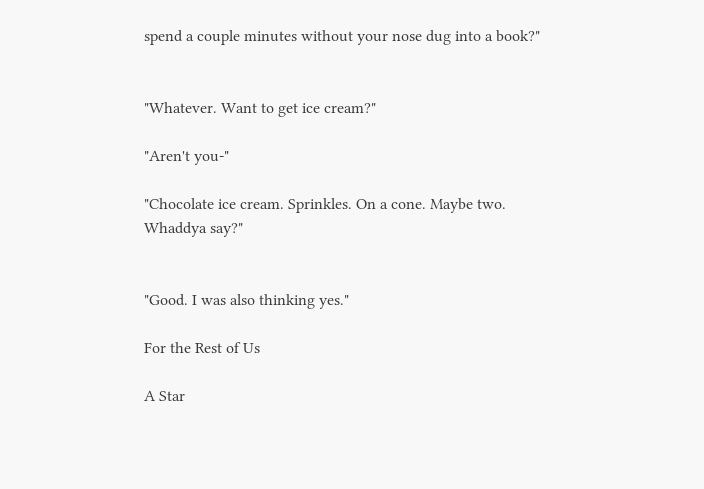spend a couple minutes without your nose dug into a book?"


"Whatever. Want to get ice cream?"

"Aren't you-"

"Chocolate ice cream. Sprinkles. On a cone. Maybe two. Whaddya say?"


"Good. I was also thinking yes."

For the Rest of Us

A Star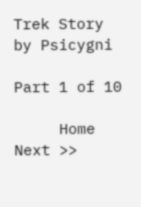Trek Story
by Psicygni

Part 1 of 10

     Home     Next >>